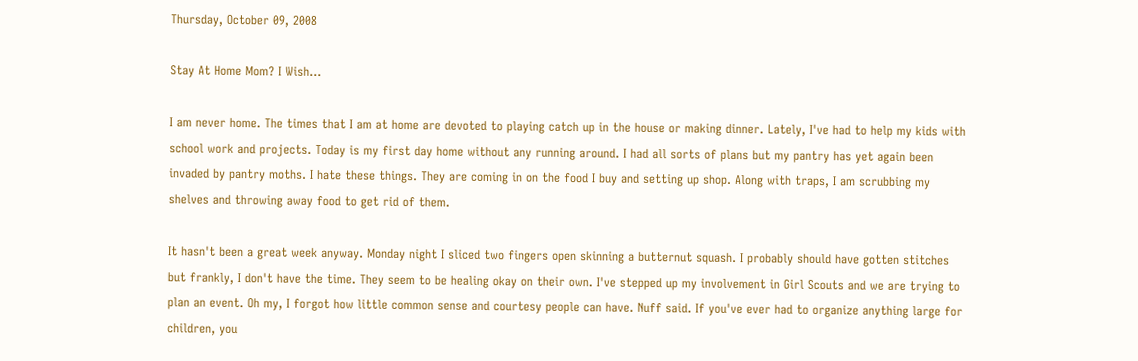Thursday, October 09, 2008

Stay At Home Mom? I Wish...

I am never home. The times that I am at home are devoted to playing catch up in the house or making dinner. Lately, I've had to help my kids with school work and projects. Today is my first day home without any running around. I had all sorts of plans but my pantry has yet again been invaded by pantry moths. I hate these things. They are coming in on the food I buy and setting up shop. Along with traps, I am scrubbing my shelves and throwing away food to get rid of them.

It hasn't been a great week anyway. Monday night I sliced two fingers open skinning a butternut squash. I probably should have gotten stitches but frankly, I don't have the time. They seem to be healing okay on their own. I've stepped up my involvement in Girl Scouts and we are trying to plan an event. Oh my, I forgot how little common sense and courtesy people can have. Nuff said. If you've ever had to organize anything large for children, you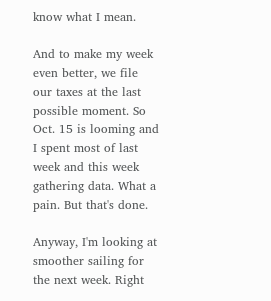know what I mean.

And to make my week even better, we file our taxes at the last possible moment. So Oct. 15 is looming and I spent most of last week and this week gathering data. What a pain. But that's done.

Anyway, I'm looking at smoother sailing for the next week. Right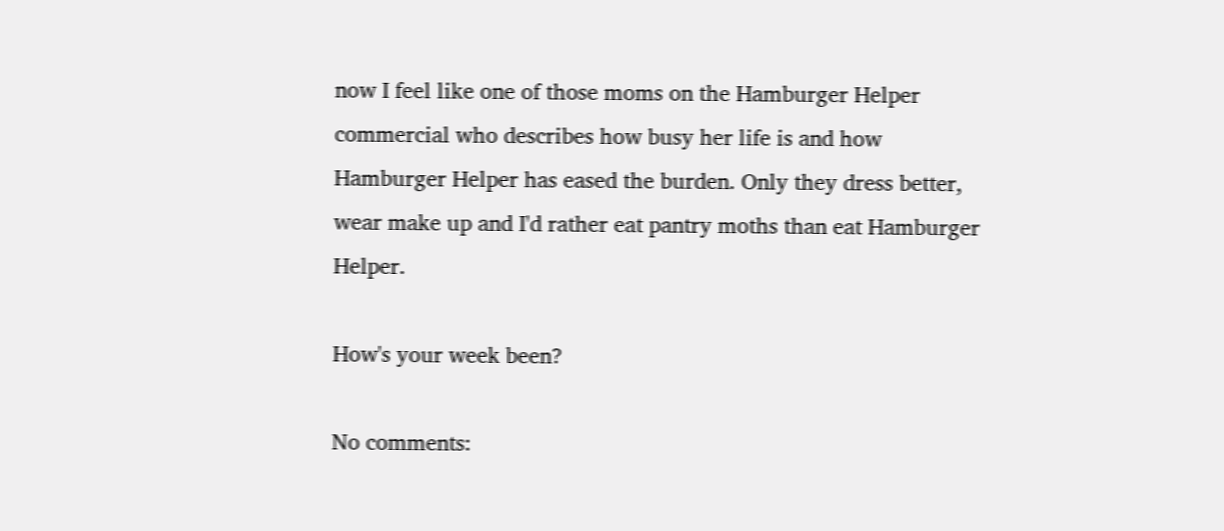now I feel like one of those moms on the Hamburger Helper commercial who describes how busy her life is and how Hamburger Helper has eased the burden. Only they dress better, wear make up and I'd rather eat pantry moths than eat Hamburger Helper.

How's your week been?

No comments: